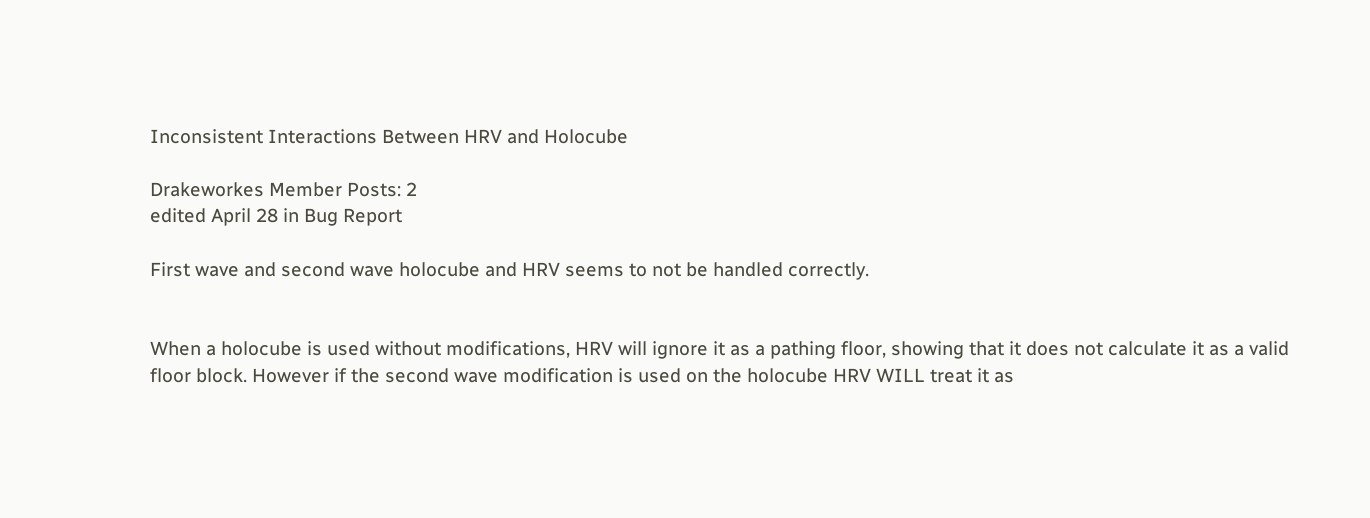Inconsistent Interactions Between HRV and Holocube

Drakeworkes Member Posts: 2
edited April 28 in Bug Report

First wave and second wave holocube and HRV seems to not be handled correctly.


When a holocube is used without modifications, HRV will ignore it as a pathing floor, showing that it does not calculate it as a valid floor block. However if the second wave modification is used on the holocube HRV WILL treat it as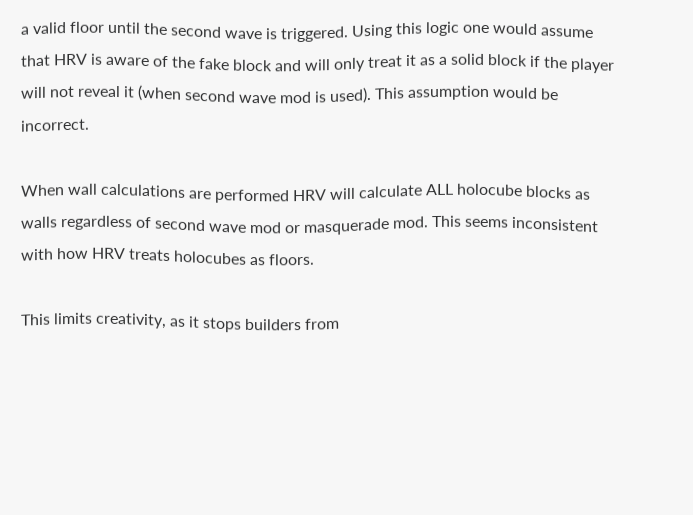a valid floor until the second wave is triggered. Using this logic one would assume that HRV is aware of the fake block and will only treat it as a solid block if the player will not reveal it (when second wave mod is used). This assumption would be incorrect.

When wall calculations are performed HRV will calculate ALL holocube blocks as walls regardless of second wave mod or masquerade mod. This seems inconsistent with how HRV treats holocubes as floors.

This limits creativity, as it stops builders from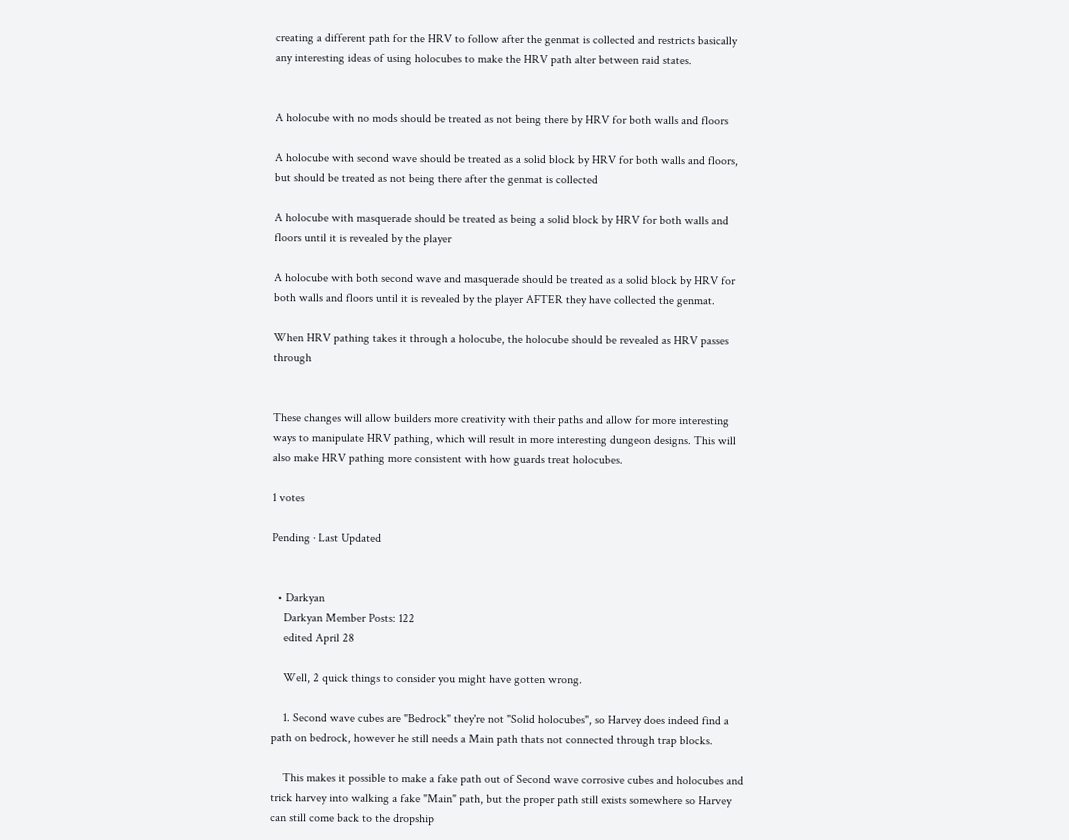creating a different path for the HRV to follow after the genmat is collected and restricts basically any interesting ideas of using holocubes to make the HRV path alter between raid states.


A holocube with no mods should be treated as not being there by HRV for both walls and floors

A holocube with second wave should be treated as a solid block by HRV for both walls and floors, but should be treated as not being there after the genmat is collected

A holocube with masquerade should be treated as being a solid block by HRV for both walls and floors until it is revealed by the player

A holocube with both second wave and masquerade should be treated as a solid block by HRV for both walls and floors until it is revealed by the player AFTER they have collected the genmat.

When HRV pathing takes it through a holocube, the holocube should be revealed as HRV passes through


These changes will allow builders more creativity with their paths and allow for more interesting ways to manipulate HRV pathing, which will result in more interesting dungeon designs. This will also make HRV pathing more consistent with how guards treat holocubes.

1 votes

Pending · Last Updated


  • Darkyan
    Darkyan Member Posts: 122
    edited April 28

    Well, 2 quick things to consider you might have gotten wrong.

    1. Second wave cubes are "Bedrock" they're not "Solid holocubes", so Harvey does indeed find a path on bedrock, however he still needs a Main path thats not connected through trap blocks.

    This makes it possible to make a fake path out of Second wave corrosive cubes and holocubes and trick harvey into walking a fake "Main" path, but the proper path still exists somewhere so Harvey can still come back to the dropship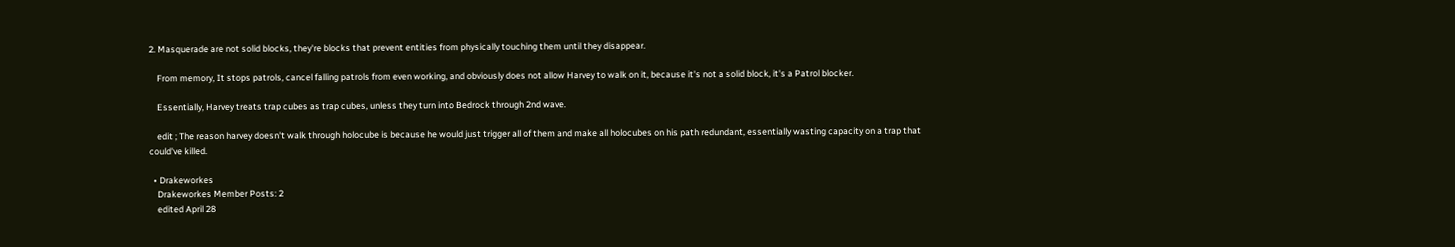2. Masquerade are not solid blocks, they're blocks that prevent entities from physically touching them until they disappear.

    From memory, It stops patrols, cancel falling patrols from even working, and obviously does not allow Harvey to walk on it, because it's not a solid block, it's a Patrol blocker.

    Essentially, Harvey treats trap cubes as trap cubes, unless they turn into Bedrock through 2nd wave.

    edit ; The reason harvey doesn't walk through holocube is because he would just trigger all of them and make all holocubes on his path redundant, essentially wasting capacity on a trap that could've killed.

  • Drakeworkes
    Drakeworkes Member Posts: 2
    edited April 28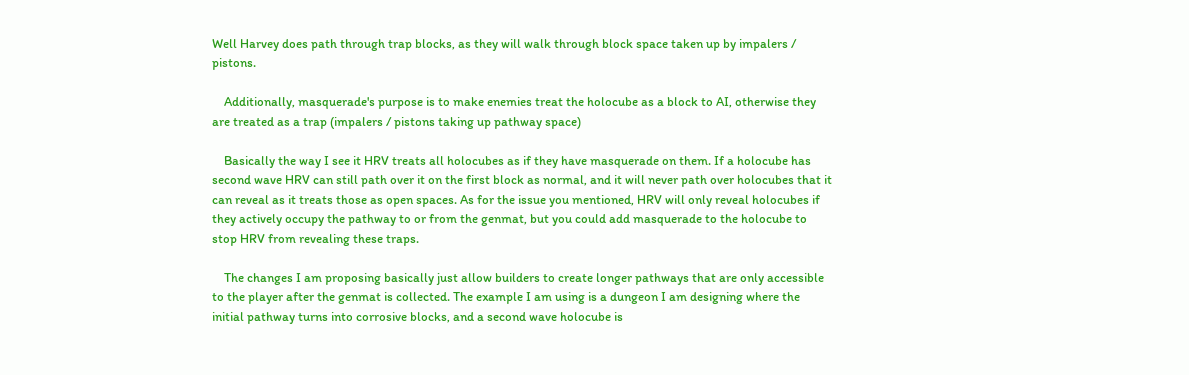Well Harvey does path through trap blocks, as they will walk through block space taken up by impalers / pistons.

    Additionally, masquerade's purpose is to make enemies treat the holocube as a block to AI, otherwise they are treated as a trap (impalers / pistons taking up pathway space)

    Basically the way I see it HRV treats all holocubes as if they have masquerade on them. If a holocube has second wave HRV can still path over it on the first block as normal, and it will never path over holocubes that it can reveal as it treats those as open spaces. As for the issue you mentioned, HRV will only reveal holocubes if they actively occupy the pathway to or from the genmat, but you could add masquerade to the holocube to stop HRV from revealing these traps.

    The changes I am proposing basically just allow builders to create longer pathways that are only accessible to the player after the genmat is collected. The example I am using is a dungeon I am designing where the initial pathway turns into corrosive blocks, and a second wave holocube is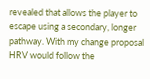revealed that allows the player to escape using a secondary, longer pathway. With my change proposal HRV would follow the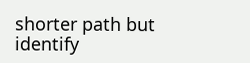shorter path but identify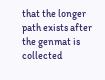that the longer path exists after the genmat is collected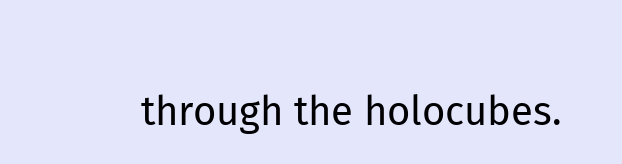through the holocubes.